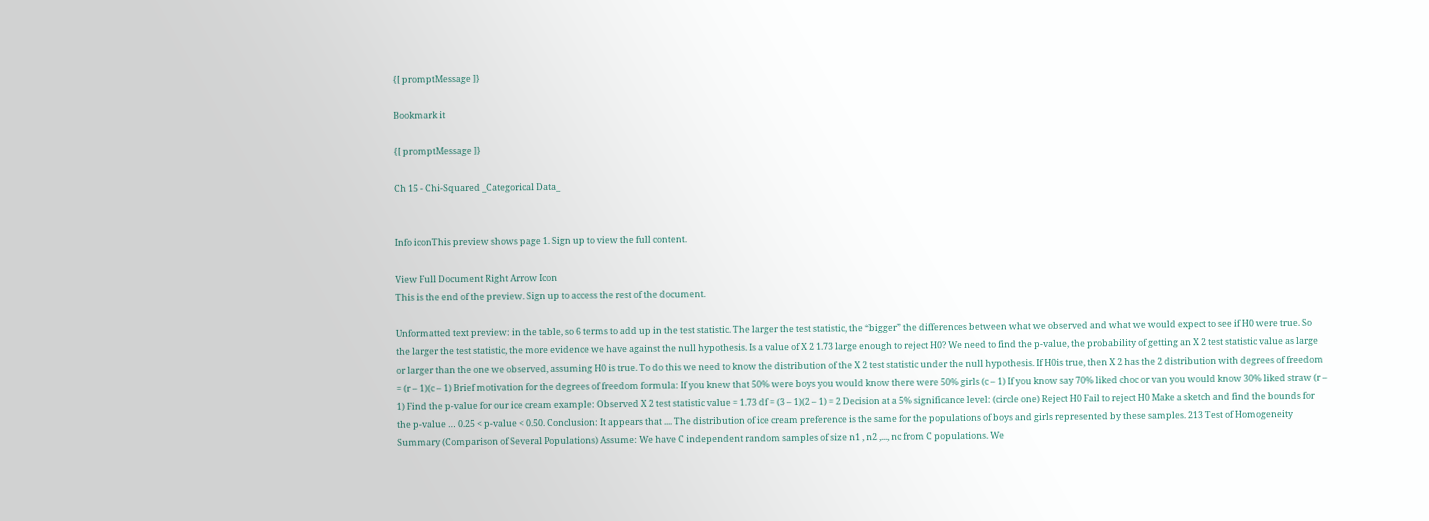{[ promptMessage ]}

Bookmark it

{[ promptMessage ]}

Ch 15 - Chi-Squared _Categorical Data_


Info iconThis preview shows page 1. Sign up to view the full content.

View Full Document Right Arrow Icon
This is the end of the preview. Sign up to access the rest of the document.

Unformatted text preview: in the table, so 6 terms to add up in the test statistic. The larger the test statistic, the “bigger” the differences between what we observed and what we would expect to see if H0 were true. So the larger the test statistic, the more evidence we have against the null hypothesis. Is a value of X 2 1.73 large enough to reject H0? We need to find the p‐value, the probability of getting an X 2 test statistic value as large or larger than the one we observed, assuming H0 is true. To do this we need to know the distribution of the X 2 test statistic under the null hypothesis. If H0is true, then X 2 has the 2 distribution with degrees of freedom = (r – 1)(c – 1) Brief motivation for the degrees of freedom formula: If you knew that 50% were boys you would know there were 50% girls (c – 1) If you know say 70% liked choc or van you would know 30% liked straw (r – 1) Find the p‐value for our ice cream example: Observed X 2 test statistic value = 1.73 df = (3 – 1)(2 – 1) = 2 Decision at a 5% significance level: (circle one) Reject H0 Fail to reject H0 Make a sketch and find the bounds for the p‐value … 0.25 < p‐value < 0.50. Conclusion: It appears that .... The distribution of ice cream preference is the same for the populations of boys and girls represented by these samples. 213 Test of Homogeneity Summary (Comparison of Several Populations) Assume: We have C independent random samples of size n1 , n2 ,..., nc from C populations. We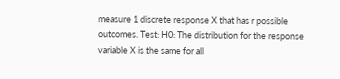measure 1 discrete response X that has r possible outcomes. Test: H0: The distribution for the response variable X is the same for all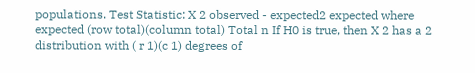populations. Test Statistic: X 2 observed - expected2 expected where expected (row total)(column total) Total n If H0 is true, then X 2 has a 2 distribution with ( r 1)(c 1) degrees of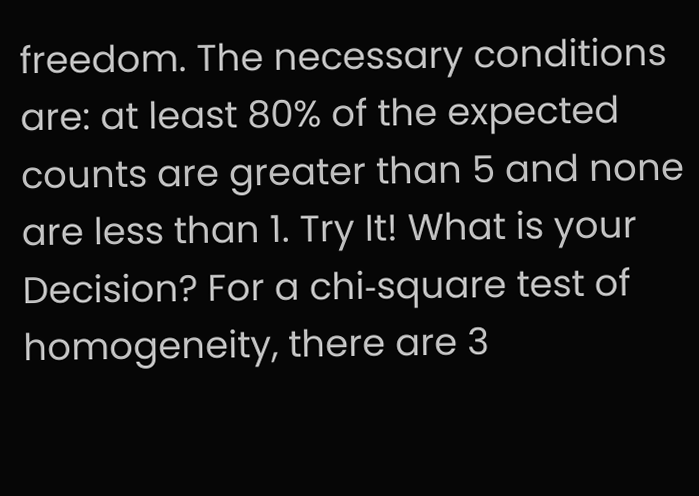freedom. The necessary conditions are: at least 80% of the expected counts are greater than 5 and none are less than 1. Try It! What is your Decision? For a chi‐square test of homogeneity, there are 3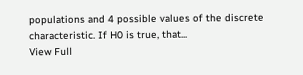populations and 4 possible values of the discrete characteristic. If H0 is true, that...
View Full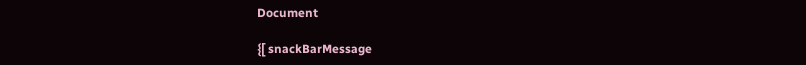Document

{[ snackBarMessage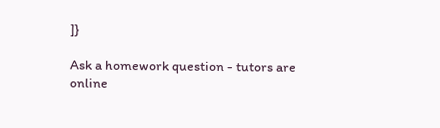]}

Ask a homework question - tutors are online